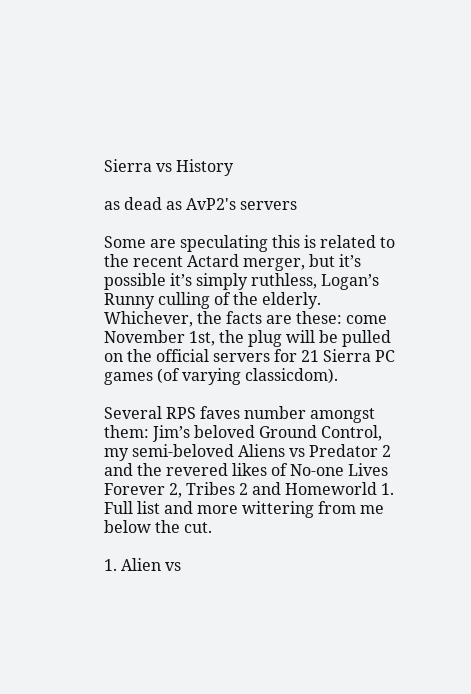Sierra vs History

as dead as AvP2's servers

Some are speculating this is related to the recent Actard merger, but it’s possible it’s simply ruthless, Logan’s Runny culling of the elderly. Whichever, the facts are these: come November 1st, the plug will be pulled on the official servers for 21 Sierra PC games (of varying classicdom).

Several RPS faves number amongst them: Jim’s beloved Ground Control, my semi-beloved Aliens vs Predator 2 and the revered likes of No-one Lives Forever 2, Tribes 2 and Homeworld 1. Full list and more wittering from me below the cut.

1. Alien vs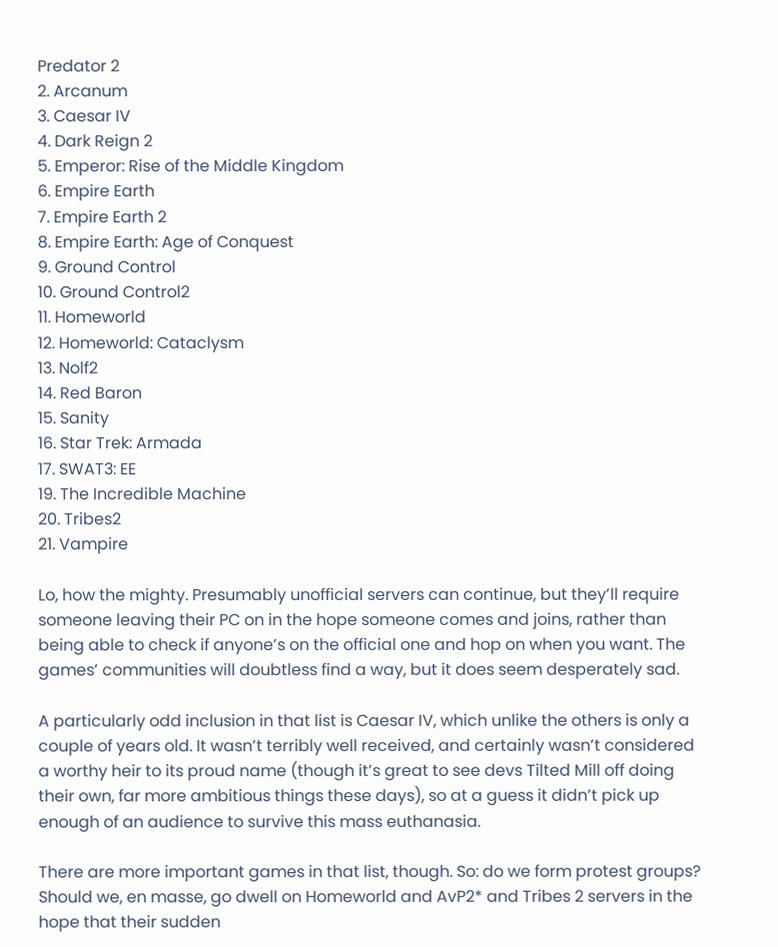Predator 2
2. Arcanum
3. Caesar IV
4. Dark Reign 2
5. Emperor: Rise of the Middle Kingdom
6. Empire Earth
7. Empire Earth 2
8. Empire Earth: Age of Conquest
9. Ground Control
10. Ground Control2
11. Homeworld
12. Homeworld: Cataclysm
13. Nolf2
14. Red Baron
15. Sanity
16. Star Trek: Armada
17. SWAT3: EE
19. The Incredible Machine
20. Tribes2
21. Vampire

Lo, how the mighty. Presumably unofficial servers can continue, but they’ll require someone leaving their PC on in the hope someone comes and joins, rather than being able to check if anyone’s on the official one and hop on when you want. The games’ communities will doubtless find a way, but it does seem desperately sad.

A particularly odd inclusion in that list is Caesar IV, which unlike the others is only a couple of years old. It wasn’t terribly well received, and certainly wasn’t considered a worthy heir to its proud name (though it’s great to see devs Tilted Mill off doing their own, far more ambitious things these days), so at a guess it didn’t pick up enough of an audience to survive this mass euthanasia.

There are more important games in that list, though. So: do we form protest groups? Should we, en masse, go dwell on Homeworld and AvP2* and Tribes 2 servers in the hope that their sudden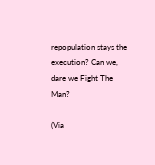repopulation stays the execution? Can we, dare we Fight The Man?

(Via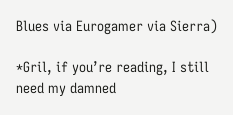Blues via Eurogamer via Sierra)

*Gril, if you’re reading, I still need my damned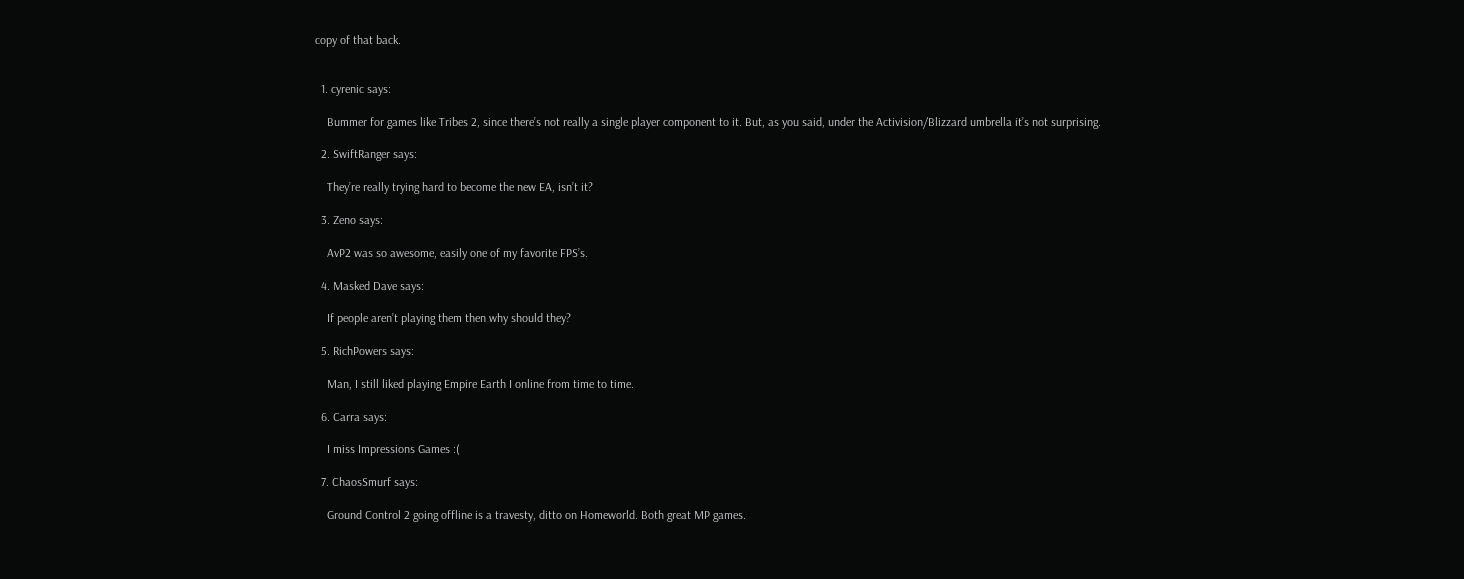copy of that back.


  1. cyrenic says:

    Bummer for games like Tribes 2, since there’s not really a single player component to it. But, as you said, under the Activision/Blizzard umbrella it’s not surprising.

  2. SwiftRanger says:

    They’re really trying hard to become the new EA, isn’t it?

  3. Zeno says:

    AvP2 was so awesome, easily one of my favorite FPS’s.

  4. Masked Dave says:

    If people aren’t playing them then why should they?

  5. RichPowers says:

    Man, I still liked playing Empire Earth I online from time to time.

  6. Carra says:

    I miss Impressions Games :(

  7. ChaosSmurf says:

    Ground Control 2 going offline is a travesty, ditto on Homeworld. Both great MP games.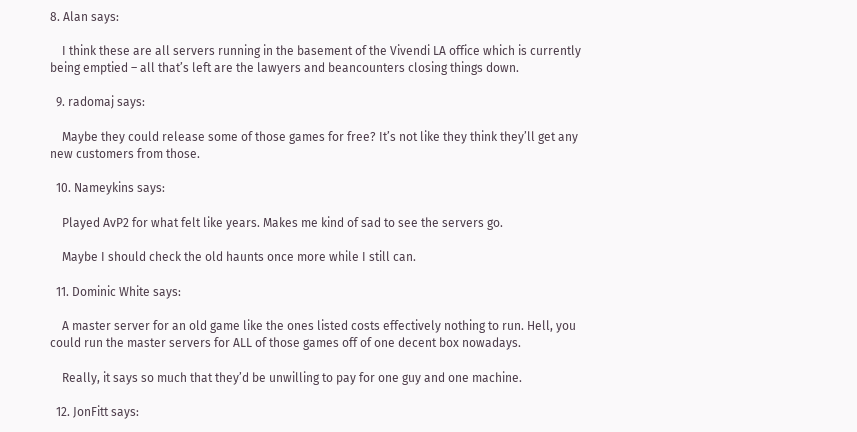8. Alan says:

    I think these are all servers running in the basement of the Vivendi LA office which is currently being emptied – all that’s left are the lawyers and beancounters closing things down.

  9. radomaj says:

    Maybe they could release some of those games for free? It’s not like they think they’ll get any new customers from those.

  10. Nameykins says:

    Played AvP2 for what felt like years. Makes me kind of sad to see the servers go.

    Maybe I should check the old haunts once more while I still can.

  11. Dominic White says:

    A master server for an old game like the ones listed costs effectively nothing to run. Hell, you could run the master servers for ALL of those games off of one decent box nowadays.

    Really, it says so much that they’d be unwilling to pay for one guy and one machine.

  12. JonFitt says: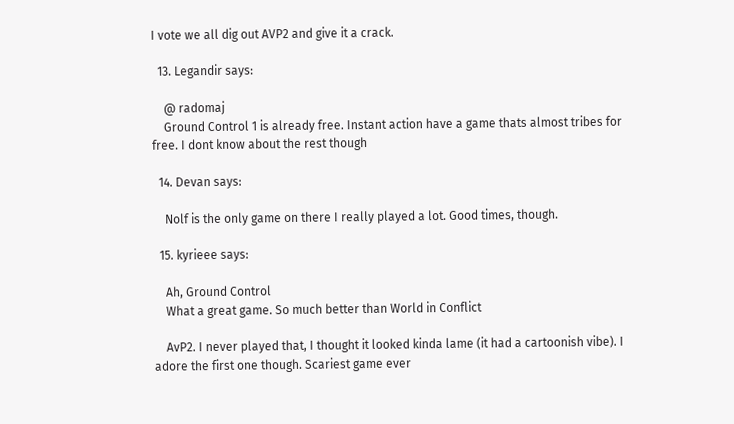I vote we all dig out AVP2 and give it a crack.

  13. Legandir says:

    @ radomaj
    Ground Control 1 is already free. Instant action have a game thats almost tribes for free. I dont know about the rest though

  14. Devan says:

    Nolf is the only game on there I really played a lot. Good times, though.

  15. kyrieee says:

    Ah, Ground Control
    What a great game. So much better than World in Conflict

    AvP2. I never played that, I thought it looked kinda lame (it had a cartoonish vibe). I adore the first one though. Scariest game ever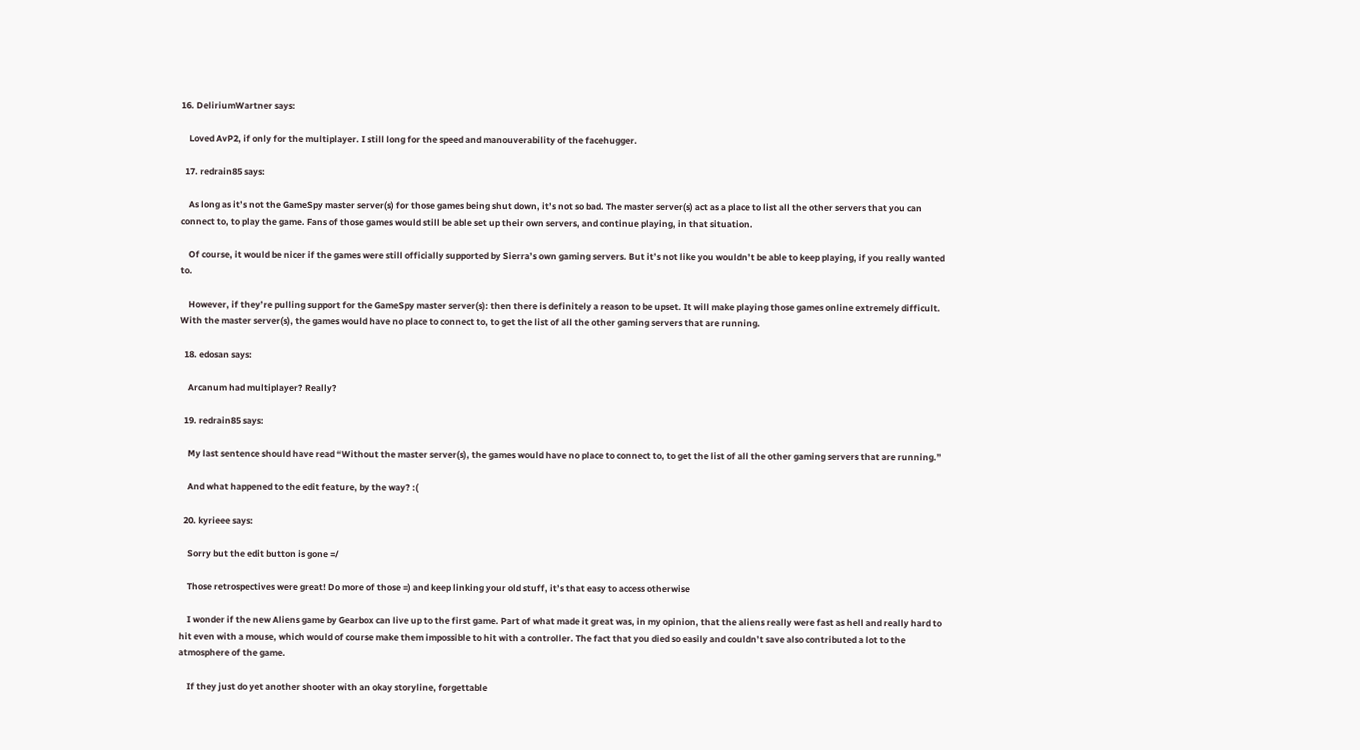16. DeliriumWartner says:

    Loved AvP2, if only for the multiplayer. I still long for the speed and manouverability of the facehugger.

  17. redrain85 says:

    As long as it’s not the GameSpy master server(s) for those games being shut down, it’s not so bad. The master server(s) act as a place to list all the other servers that you can connect to, to play the game. Fans of those games would still be able set up their own servers, and continue playing, in that situation.

    Of course, it would be nicer if the games were still officially supported by Sierra’s own gaming servers. But it’s not like you wouldn’t be able to keep playing, if you really wanted to.

    However, if they’re pulling support for the GameSpy master server(s): then there is definitely a reason to be upset. It will make playing those games online extremely difficult. With the master server(s), the games would have no place to connect to, to get the list of all the other gaming servers that are running.

  18. edosan says:

    Arcanum had multiplayer? Really?

  19. redrain85 says:

    My last sentence should have read “Without the master server(s), the games would have no place to connect to, to get the list of all the other gaming servers that are running.”

    And what happened to the edit feature, by the way? :(

  20. kyrieee says:

    Sorry but the edit button is gone =/

    Those retrospectives were great! Do more of those =) and keep linking your old stuff, it’s that easy to access otherwise

    I wonder if the new Aliens game by Gearbox can live up to the first game. Part of what made it great was, in my opinion, that the aliens really were fast as hell and really hard to hit even with a mouse, which would of course make them impossible to hit with a controller. The fact that you died so easily and couldn’t save also contributed a lot to the atmosphere of the game.

    If they just do yet another shooter with an okay storyline, forgettable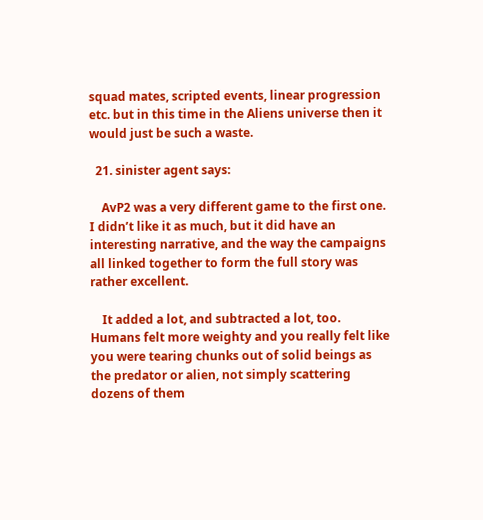squad mates, scripted events, linear progression etc. but in this time in the Aliens universe then it would just be such a waste.

  21. sinister agent says:

    AvP2 was a very different game to the first one. I didn’t like it as much, but it did have an interesting narrative, and the way the campaigns all linked together to form the full story was rather excellent.

    It added a lot, and subtracted a lot, too. Humans felt more weighty and you really felt like you were tearing chunks out of solid beings as the predator or alien, not simply scattering dozens of them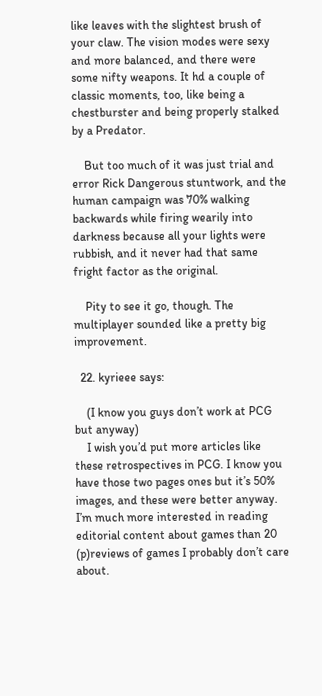like leaves with the slightest brush of your claw. The vision modes were sexy and more balanced, and there were some nifty weapons. It hd a couple of classic moments, too, like being a chestburster and being properly stalked by a Predator.

    But too much of it was just trial and error Rick Dangerous stuntwork, and the human campaign was 70% walking backwards while firing wearily into darkness because all your lights were rubbish, and it never had that same fright factor as the original.

    Pity to see it go, though. The multiplayer sounded like a pretty big improvement.

  22. kyrieee says:

    (I know you guys don’t work at PCG but anyway)
    I wish you’d put more articles like these retrospectives in PCG. I know you have those two pages ones but it’s 50% images, and these were better anyway. I’m much more interested in reading editorial content about games than 20 (p)reviews of games I probably don’t care about.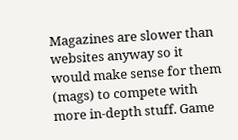Magazines are slower than websites anyway so it would make sense for them (mags) to compete with more in-depth stuff. Game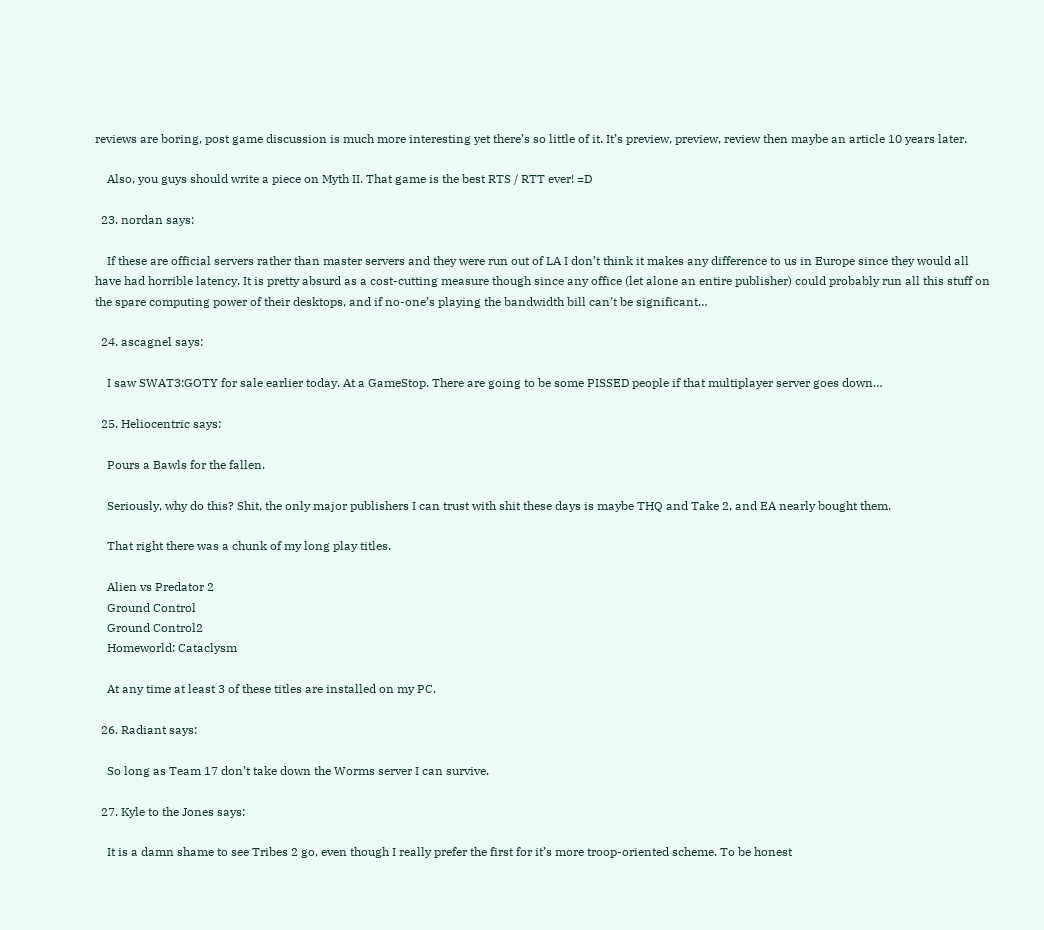reviews are boring, post game discussion is much more interesting yet there’s so little of it. It’s preview, preview, review then maybe an article 10 years later.

    Also, you guys should write a piece on Myth II. That game is the best RTS / RTT ever! =D

  23. nordan says:

    If these are official servers rather than master servers and they were run out of LA I don’t think it makes any difference to us in Europe since they would all have had horrible latency. It is pretty absurd as a cost-cutting measure though since any office (let alone an entire publisher) could probably run all this stuff on the spare computing power of their desktops, and if no-one’s playing the bandwidth bill can’t be significant…

  24. ascagnel says:

    I saw SWAT3:GOTY for sale earlier today. At a GameStop. There are going to be some PISSED people if that multiplayer server goes down…

  25. Heliocentric says:

    Pours a Bawls for the fallen.

    Seriously, why do this? Shit, the only major publishers I can trust with shit these days is maybe THQ and Take 2, and EA nearly bought them.

    That right there was a chunk of my long play titles.

    Alien vs Predator 2
    Ground Control
    Ground Control2
    Homeworld: Cataclysm

    At any time at least 3 of these titles are installed on my PC.

  26. Radiant says:

    So long as Team 17 don’t take down the Worms server I can survive.

  27. Kyle to the Jones says:

    It is a damn shame to see Tribes 2 go, even though I really prefer the first for it’s more troop-oriented scheme. To be honest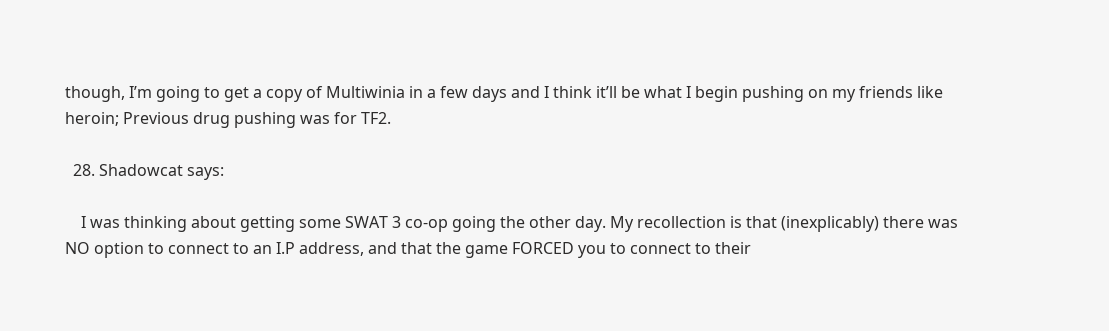though, I’m going to get a copy of Multiwinia in a few days and I think it’ll be what I begin pushing on my friends like heroin; Previous drug pushing was for TF2.

  28. Shadowcat says:

    I was thinking about getting some SWAT 3 co-op going the other day. My recollection is that (inexplicably) there was NO option to connect to an I.P address, and that the game FORCED you to connect to their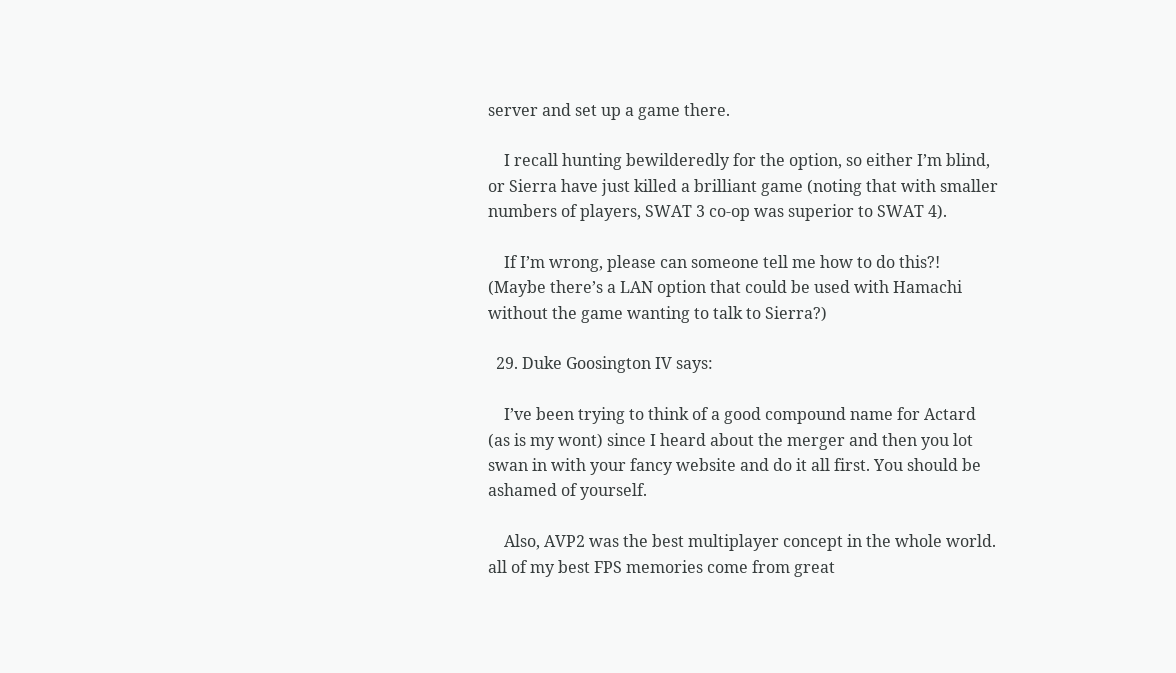server and set up a game there.

    I recall hunting bewilderedly for the option, so either I’m blind, or Sierra have just killed a brilliant game (noting that with smaller numbers of players, SWAT 3 co-op was superior to SWAT 4).

    If I’m wrong, please can someone tell me how to do this?! (Maybe there’s a LAN option that could be used with Hamachi without the game wanting to talk to Sierra?)

  29. Duke Goosington IV says:

    I’ve been trying to think of a good compound name for Actard (as is my wont) since I heard about the merger and then you lot swan in with your fancy website and do it all first. You should be ashamed of yourself.

    Also, AVP2 was the best multiplayer concept in the whole world. all of my best FPS memories come from great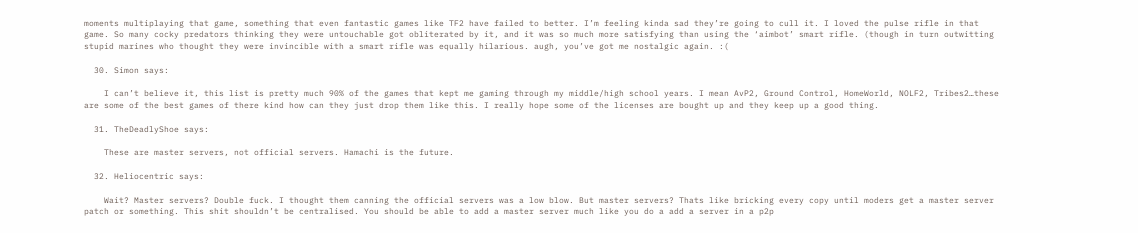moments multiplaying that game, something that even fantastic games like TF2 have failed to better. I’m feeling kinda sad they’re going to cull it. I loved the pulse rifle in that game. So many cocky predators thinking they were untouchable got obliterated by it, and it was so much more satisfying than using the ‘aimbot’ smart rifle. (though in turn outwitting stupid marines who thought they were invincible with a smart rifle was equally hilarious. augh, you’ve got me nostalgic again. :(

  30. Simon says:

    I can’t believe it, this list is pretty much 90% of the games that kept me gaming through my middle/high school years. I mean AvP2, Ground Control, HomeWorld, NOLF2, Tribes2…these are some of the best games of there kind how can they just drop them like this. I really hope some of the licenses are bought up and they keep up a good thing.

  31. TheDeadlyShoe says:

    These are master servers, not official servers. Hamachi is the future.

  32. Heliocentric says:

    Wait? Master servers? Double fuck. I thought them canning the official servers was a low blow. But master servers? Thats like bricking every copy until moders get a master server patch or something. This shit shouldn’t be centralised. You should be able to add a master server much like you do a add a server in a p2p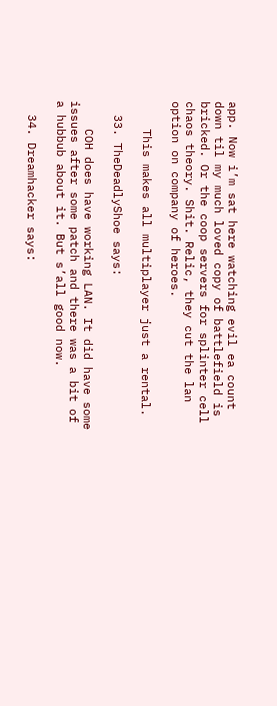app. Now i’m sat here watching evil ea count down til my much loved copy of battlefield is bricked. Or the coop servers for splinter cell chaos theory. Shit. Relic, they cut the lan option on company of heroes.

    This makes all multiplayer just a rental.

  33. TheDeadlyShoe says:

    COH does have working LAN. It did have some issues after some patch and there was a bit of a hubbub about it. But s’all good now.

  34. Dreamhacker says: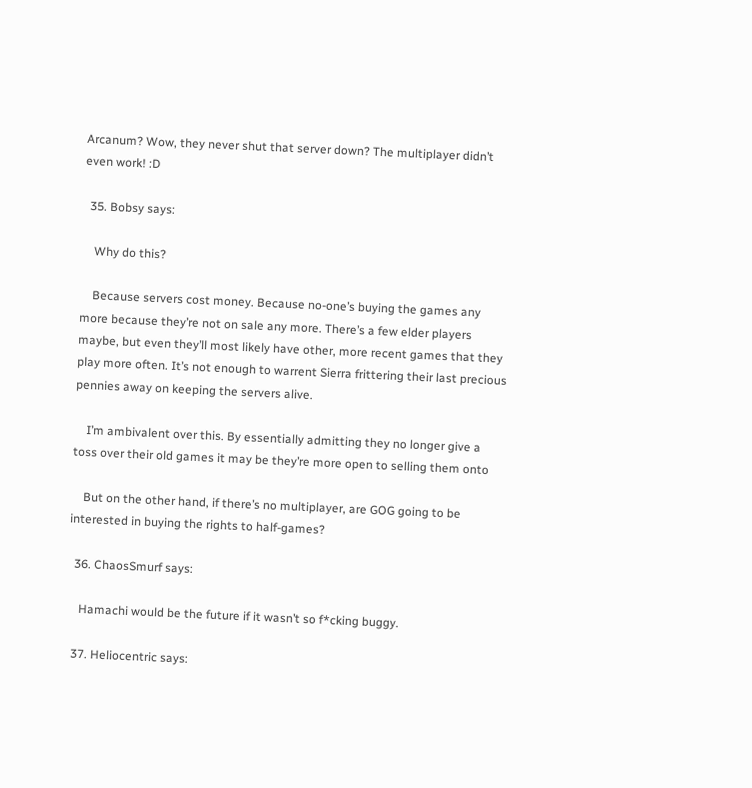Arcanum? Wow, they never shut that server down? The multiplayer didn’t even work! :D

  35. Bobsy says:

    Why do this?

    Because servers cost money. Because no-one’s buying the games any more because they’re not on sale any more. There’s a few elder players maybe, but even they’ll most likely have other, more recent games that they play more often. It’s not enough to warrent Sierra frittering their last precious pennies away on keeping the servers alive.

    I’m ambivalent over this. By essentially admitting they no longer give a toss over their old games it may be they’re more open to selling them onto

    But on the other hand, if there’s no multiplayer, are GOG going to be interested in buying the rights to half-games?

  36. ChaosSmurf says:

    Hamachi would be the future if it wasn’t so f*cking buggy.

  37. Heliocentric says: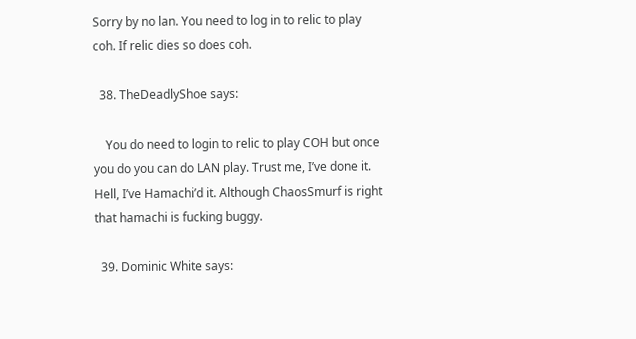Sorry by no lan. You need to log in to relic to play coh. If relic dies so does coh.

  38. TheDeadlyShoe says:

    You do need to login to relic to play COH but once you do you can do LAN play. Trust me, I’ve done it. Hell, I’ve Hamachi’d it. Although ChaosSmurf is right that hamachi is fucking buggy.

  39. Dominic White says: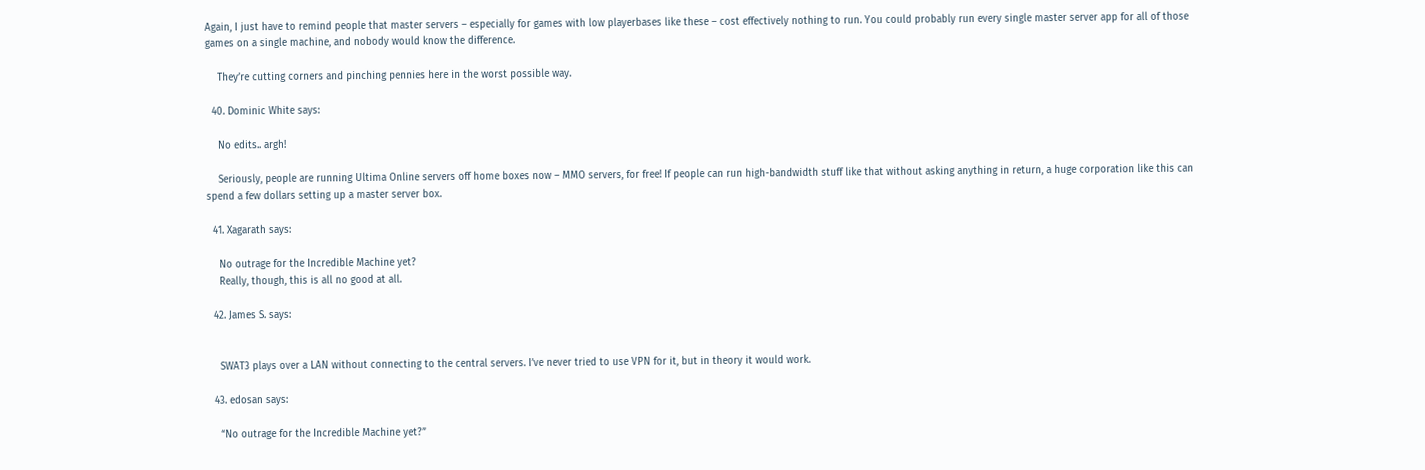Again, I just have to remind people that master servers – especially for games with low playerbases like these – cost effectively nothing to run. You could probably run every single master server app for all of those games on a single machine, and nobody would know the difference.

    They’re cutting corners and pinching pennies here in the worst possible way.

  40. Dominic White says:

    No edits.. argh!

    Seriously, people are running Ultima Online servers off home boxes now – MMO servers, for free! If people can run high-bandwidth stuff like that without asking anything in return, a huge corporation like this can spend a few dollars setting up a master server box.

  41. Xagarath says:

    No outrage for the Incredible Machine yet?
    Really, though, this is all no good at all.

  42. James S. says:


    SWAT3 plays over a LAN without connecting to the central servers. I’ve never tried to use VPN for it, but in theory it would work.

  43. edosan says:

    “No outrage for the Incredible Machine yet?”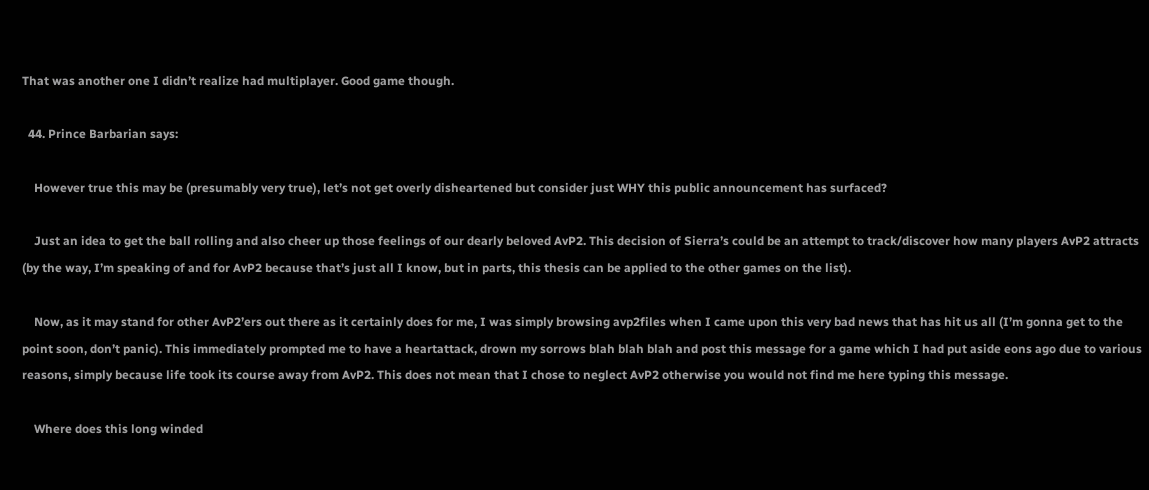That was another one I didn’t realize had multiplayer. Good game though.

  44. Prince Barbarian says:

    However true this may be (presumably very true), let’s not get overly disheartened but consider just WHY this public announcement has surfaced?

    Just an idea to get the ball rolling and also cheer up those feelings of our dearly beloved AvP2. This decision of Sierra’s could be an attempt to track/discover how many players AvP2 attracts (by the way, I’m speaking of and for AvP2 because that’s just all I know, but in parts, this thesis can be applied to the other games on the list).

    Now, as it may stand for other AvP2’ers out there as it certainly does for me, I was simply browsing avp2files when I came upon this very bad news that has hit us all (I’m gonna get to the point soon, don’t panic). This immediately prompted me to have a heartattack, drown my sorrows blah blah blah and post this message for a game which I had put aside eons ago due to various reasons, simply because life took its course away from AvP2. This does not mean that I chose to neglect AvP2 otherwise you would not find me here typing this message.

    Where does this long winded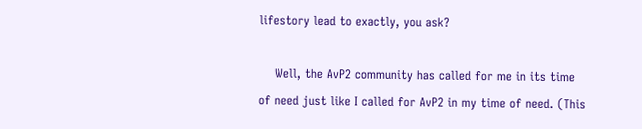lifestory lead to exactly, you ask?

    Well, the AvP2 community has called for me in its time of need just like I called for AvP2 in my time of need. (This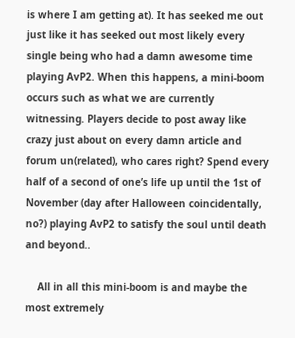is where I am getting at). It has seeked me out just like it has seeked out most likely every single being who had a damn awesome time playing AvP2. When this happens, a mini-boom occurs such as what we are currently witnessing. Players decide to post away like crazy just about on every damn article and forum un(related), who cares right? Spend every half of a second of one’s life up until the 1st of November (day after Halloween coincidentally, no?) playing AvP2 to satisfy the soul until death and beyond..

    All in all this mini-boom is and maybe the most extremely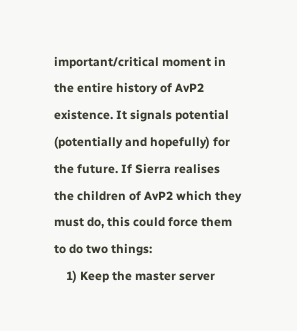important/critical moment in the entire history of AvP2 existence. It signals potential (potentially and hopefully) for the future. If Sierra realises the children of AvP2 which they must do, this could force them to do two things:
    1) Keep the master server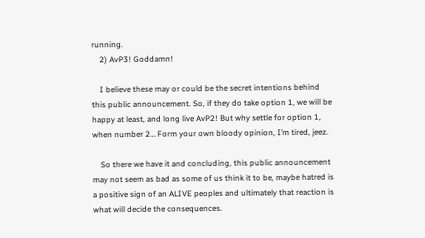running.
    2) AvP3! Goddamn!

    I believe these may or could be the secret intentions behind this public announcement. So, if they do take option 1, we will be happy at least, and long live AvP2! But why settle for option 1, when number 2… Form your own bloody opinion, I’m tired, jeez.

    So there we have it and concluding, this public announcement may not seem as bad as some of us think it to be, maybe hatred is a positive sign of an ALIVE peoples and ultimately that reaction is what will decide the consequences.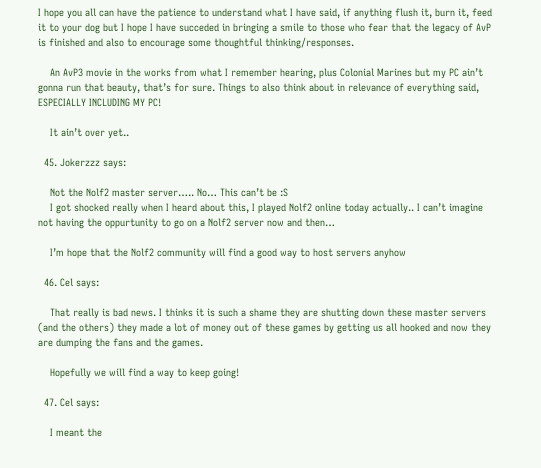I hope you all can have the patience to understand what I have said, if anything flush it, burn it, feed it to your dog but I hope I have succeded in bringing a smile to those who fear that the legacy of AvP is finished and also to encourage some thoughtful thinking/responses.

    An AvP3 movie in the works from what I remember hearing, plus Colonial Marines but my PC ain’t gonna run that beauty, that’s for sure. Things to also think about in relevance of everything said, ESPECIALLY INCLUDING MY PC!

    It ain’t over yet..

  45. Jokerzzz says:

    Not the Nolf2 master server….. No… This can’t be :S
    I got shocked really when I heard about this, I played Nolf2 online today actually.. I can’t imagine not having the oppurtunity to go on a Nolf2 server now and then…

    I’m hope that the Nolf2 community will find a good way to host servers anyhow

  46. Cel says:

    That really is bad news. I thinks it is such a shame they are shutting down these master servers (and the others) they made a lot of money out of these games by getting us all hooked and now they are dumping the fans and the games.

    Hopefully we will find a way to keep going!

  47. Cel says:

    I meant the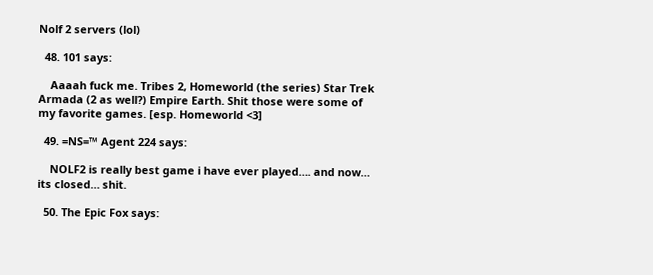Nolf 2 servers (lol)

  48. 101 says:

    Aaaah fuck me. Tribes 2, Homeworld (the series) Star Trek Armada (2 as well?) Empire Earth. Shit those were some of my favorite games. [esp. Homeworld <3]

  49. =NS=™ Agent 224 says:

    NOLF2 is really best game i have ever played…. and now… its closed… shit.

  50. The Epic Fox says: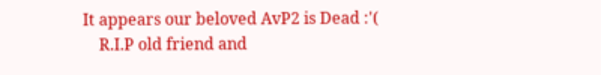It appears our beloved AvP2 is Dead :'(
    R.I.P old friend and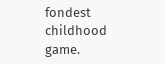fondest childhood game.